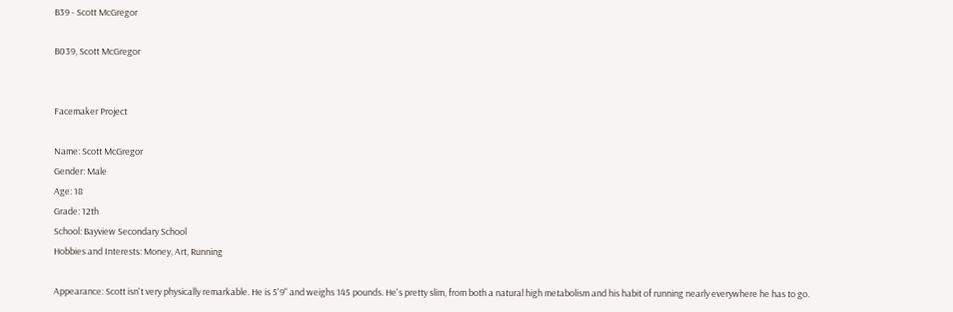B39 - Scott McGregor

B039, Scott McGregor


Facemaker Project

Name: Scott McGregor
Gender: Male
Age: 18
Grade: 12th
School: Bayview Secondary School
Hobbies and Interests: Money, Art, Running

Appearance: Scott isn't very physically remarkable. He is 5'9" and weighs 145 pounds. He's pretty slim, from both a natural high metabolism and his habit of running nearly everywhere he has to go.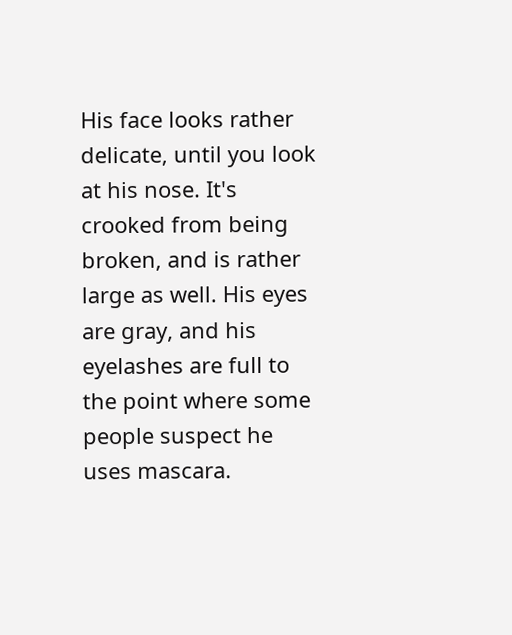His face looks rather delicate, until you look at his nose. It's crooked from being broken, and is rather large as well. His eyes are gray, and his eyelashes are full to the point where some people suspect he uses mascara.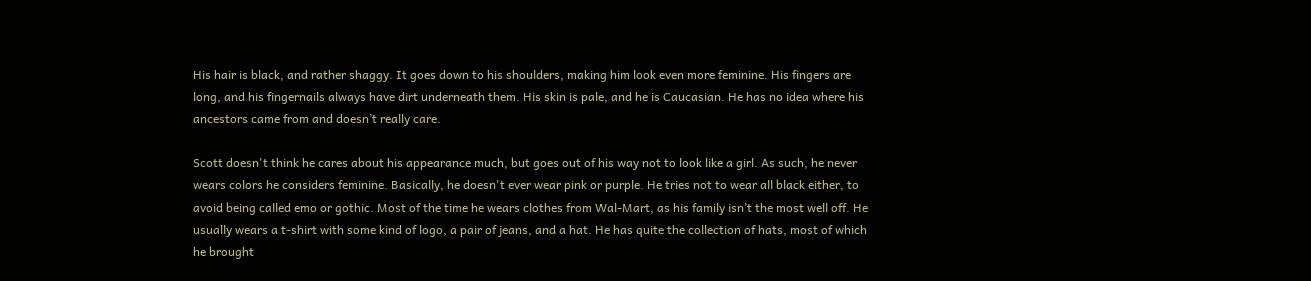His hair is black, and rather shaggy. It goes down to his shoulders, making him look even more feminine. His fingers are long, and his fingernails always have dirt underneath them. His skin is pale, and he is Caucasian. He has no idea where his ancestors came from and doesn’t really care.

Scott doesn't think he cares about his appearance much, but goes out of his way not to look like a girl. As such, he never wears colors he considers feminine. Basically, he doesn't ever wear pink or purple. He tries not to wear all black either, to avoid being called emo or gothic. Most of the time he wears clothes from Wal-Mart, as his family isn’t the most well off. He usually wears a t-shirt with some kind of logo, a pair of jeans, and a hat. He has quite the collection of hats, most of which he brought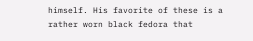himself. His favorite of these is a rather worn black fedora that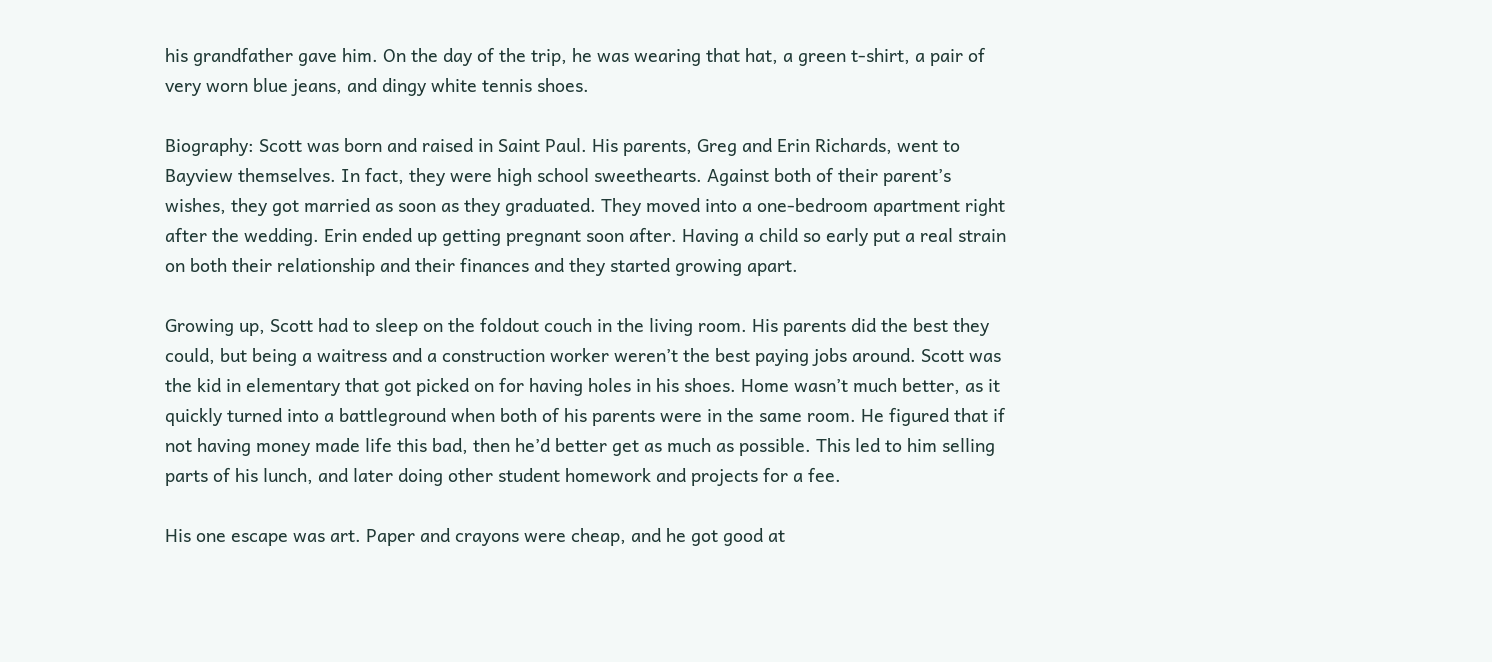his grandfather gave him. On the day of the trip, he was wearing that hat, a green t-shirt, a pair of very worn blue jeans, and dingy white tennis shoes.

Biography: Scott was born and raised in Saint Paul. His parents, Greg and Erin Richards, went to Bayview themselves. In fact, they were high school sweethearts. Against both of their parent’s wishes, they got married as soon as they graduated. They moved into a one-bedroom apartment right after the wedding. Erin ended up getting pregnant soon after. Having a child so early put a real strain on both their relationship and their finances and they started growing apart.

Growing up, Scott had to sleep on the foldout couch in the living room. His parents did the best they could, but being a waitress and a construction worker weren’t the best paying jobs around. Scott was the kid in elementary that got picked on for having holes in his shoes. Home wasn’t much better, as it quickly turned into a battleground when both of his parents were in the same room. He figured that if not having money made life this bad, then he’d better get as much as possible. This led to him selling parts of his lunch, and later doing other student homework and projects for a fee.

His one escape was art. Paper and crayons were cheap, and he got good at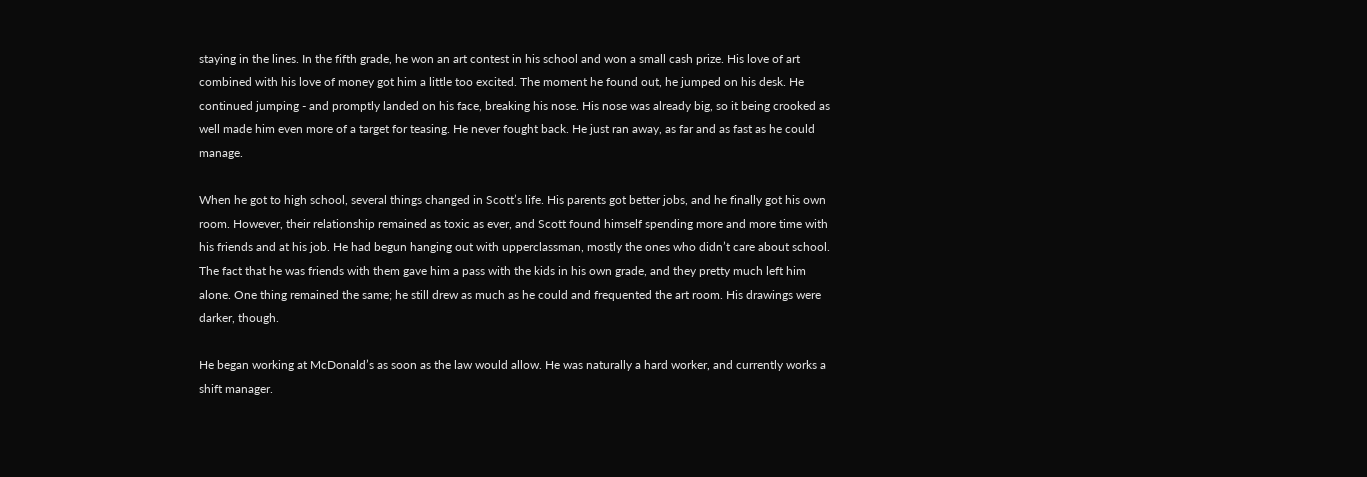staying in the lines. In the fifth grade, he won an art contest in his school and won a small cash prize. His love of art combined with his love of money got him a little too excited. The moment he found out, he jumped on his desk. He continued jumping - and promptly landed on his face, breaking his nose. His nose was already big, so it being crooked as well made him even more of a target for teasing. He never fought back. He just ran away, as far and as fast as he could manage.

When he got to high school, several things changed in Scott’s life. His parents got better jobs, and he finally got his own room. However, their relationship remained as toxic as ever, and Scott found himself spending more and more time with his friends and at his job. He had begun hanging out with upperclassman, mostly the ones who didn’t care about school. The fact that he was friends with them gave him a pass with the kids in his own grade, and they pretty much left him alone. One thing remained the same; he still drew as much as he could and frequented the art room. His drawings were darker, though.

He began working at McDonald’s as soon as the law would allow. He was naturally a hard worker, and currently works a shift manager.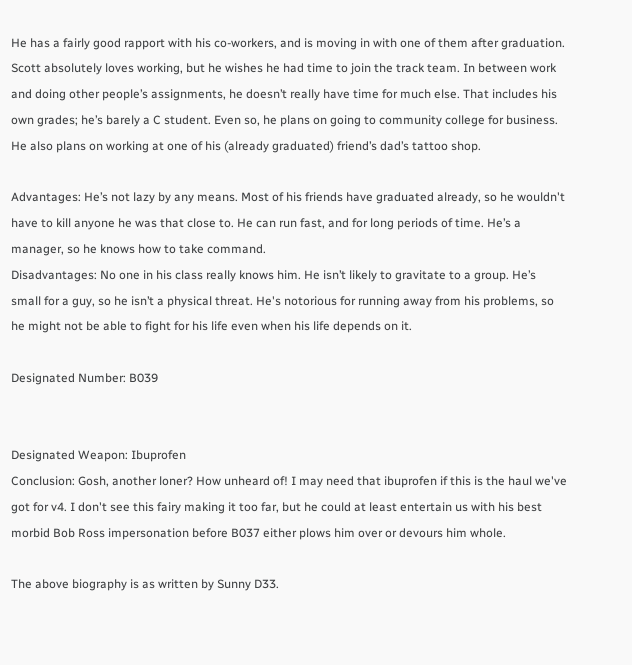He has a fairly good rapport with his co-workers, and is moving in with one of them after graduation. Scott absolutely loves working, but he wishes he had time to join the track team. In between work and doing other people’s assignments, he doesn’t really have time for much else. That includes his own grades; he’s barely a C student. Even so, he plans on going to community college for business. He also plans on working at one of his (already graduated) friend’s dad’s tattoo shop.

Advantages: He’s not lazy by any means. Most of his friends have graduated already, so he wouldn't have to kill anyone he was that close to. He can run fast, and for long periods of time. He’s a manager, so he knows how to take command.
Disadvantages: No one in his class really knows him. He isn’t likely to gravitate to a group. He’s small for a guy, so he isn’t a physical threat. He's notorious for running away from his problems, so he might not be able to fight for his life even when his life depends on it.

Designated Number: B039


Designated Weapon: Ibuprofen
Conclusion: Gosh, another loner? How unheard of! I may need that ibuprofen if this is the haul we've got for v4. I don't see this fairy making it too far, but he could at least entertain us with his best morbid Bob Ross impersonation before B037 either plows him over or devours him whole.

The above biography is as written by Sunny D33.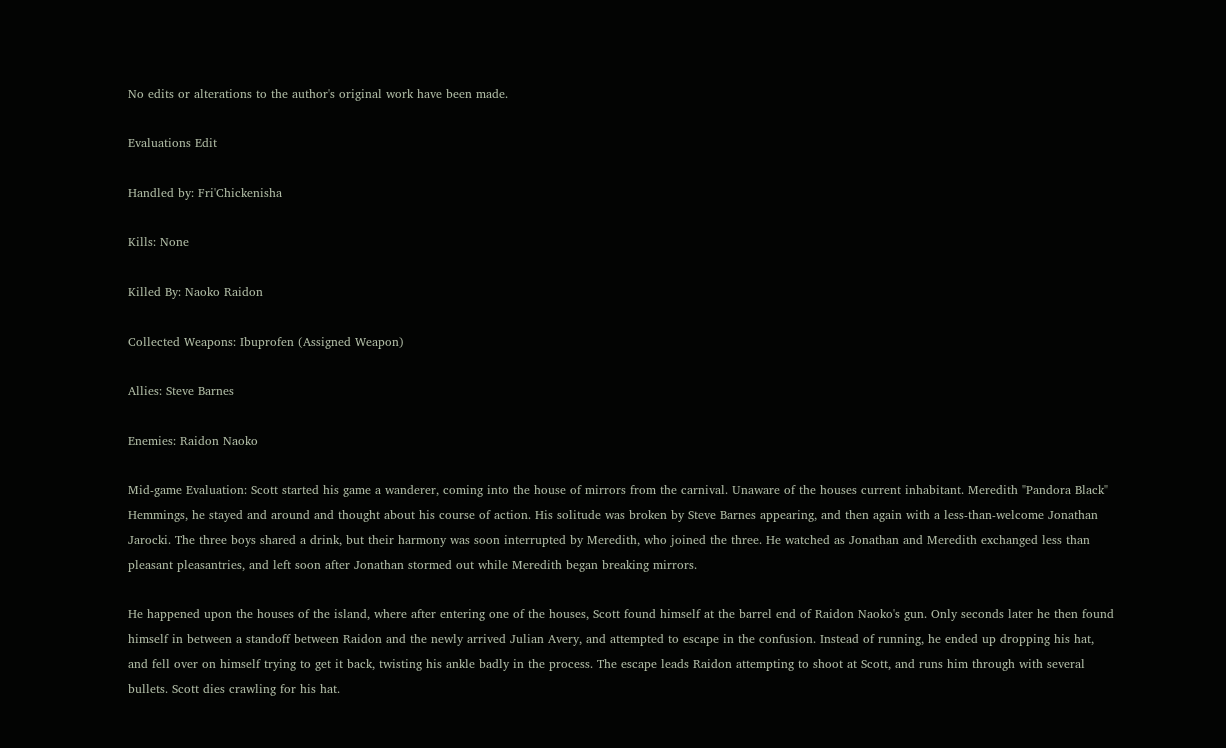No edits or alterations to the author's original work have been made.

Evaluations Edit

Handled by: Fri'Chickenisha

Kills: None

Killed By: Naoko Raidon

Collected Weapons: Ibuprofen (Assigned Weapon)

Allies: Steve Barnes

Enemies: Raidon Naoko

Mid-game Evaluation: Scott started his game a wanderer, coming into the house of mirrors from the carnival. Unaware of the houses current inhabitant. Meredith "Pandora Black" Hemmings, he stayed and around and thought about his course of action. His solitude was broken by Steve Barnes appearing, and then again with a less-than-welcome Jonathan Jarocki. The three boys shared a drink, but their harmony was soon interrupted by Meredith, who joined the three. He watched as Jonathan and Meredith exchanged less than pleasant pleasantries, and left soon after Jonathan stormed out while Meredith began breaking mirrors.

He happened upon the houses of the island, where after entering one of the houses, Scott found himself at the barrel end of Raidon Naoko's gun. Only seconds later he then found himself in between a standoff between Raidon and the newly arrived Julian Avery, and attempted to escape in the confusion. Instead of running, he ended up dropping his hat, and fell over on himself trying to get it back, twisting his ankle badly in the process. The escape leads Raidon attempting to shoot at Scott, and runs him through with several bullets. Scott dies crawling for his hat.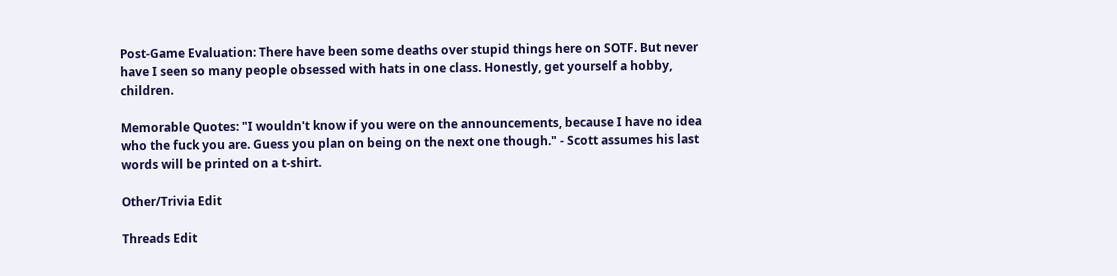Post-Game Evaluation: There have been some deaths over stupid things here on SOTF. But never have I seen so many people obsessed with hats in one class. Honestly, get yourself a hobby, children.

Memorable Quotes: "I wouldn't know if you were on the announcements, because I have no idea who the fuck you are. Guess you plan on being on the next one though." - Scott assumes his last words will be printed on a t-shirt.

Other/Trivia Edit

Threads Edit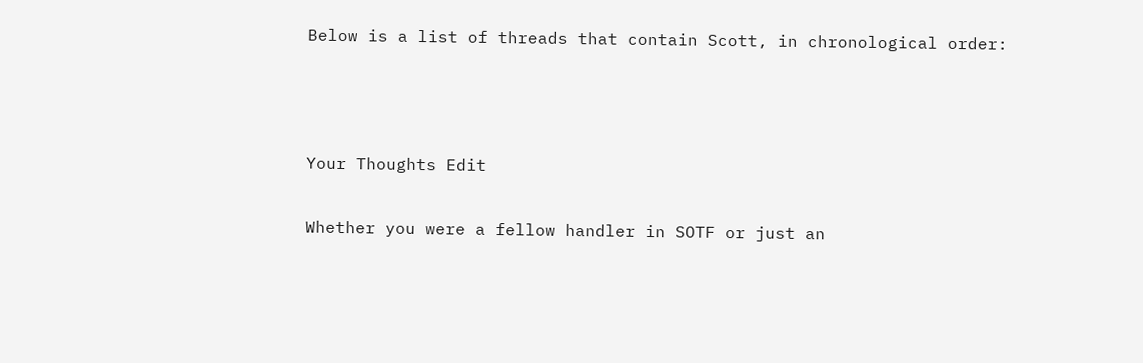Below is a list of threads that contain Scott, in chronological order:



Your Thoughts Edit

Whether you were a fellow handler in SOTF or just an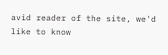avid reader of the site, we'd like to know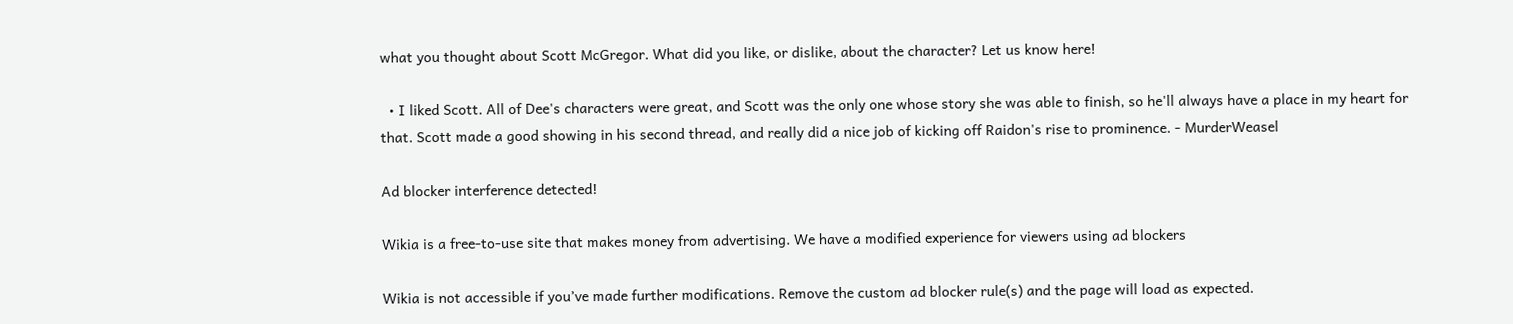what you thought about Scott McGregor. What did you like, or dislike, about the character? Let us know here!

  • I liked Scott. All of Dee's characters were great, and Scott was the only one whose story she was able to finish, so he'll always have a place in my heart for that. Scott made a good showing in his second thread, and really did a nice job of kicking off Raidon's rise to prominence. - MurderWeasel

Ad blocker interference detected!

Wikia is a free-to-use site that makes money from advertising. We have a modified experience for viewers using ad blockers

Wikia is not accessible if you’ve made further modifications. Remove the custom ad blocker rule(s) and the page will load as expected.